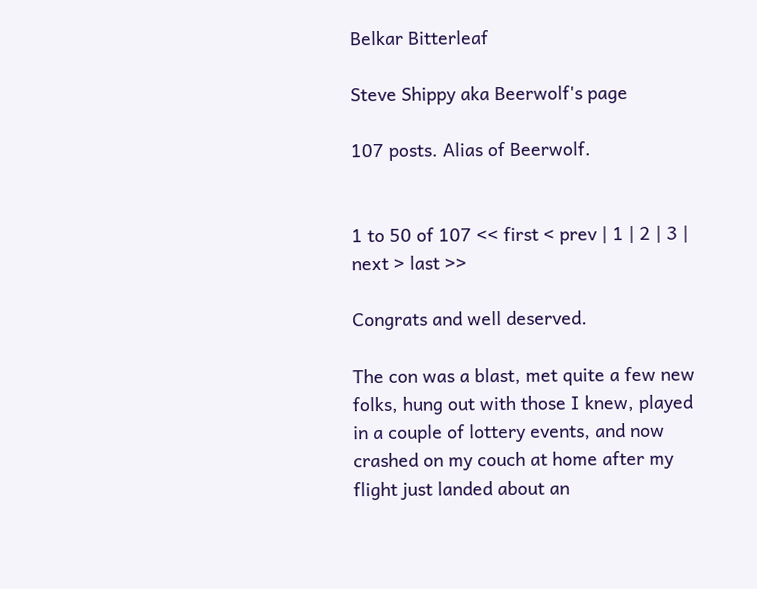Belkar Bitterleaf

Steve Shippy aka Beerwolf's page

107 posts. Alias of Beerwolf.


1 to 50 of 107 << first < prev | 1 | 2 | 3 | next > last >>

Congrats and well deserved.

The con was a blast, met quite a few new folks, hung out with those I knew, played in a couple of lottery events, and now crashed on my couch at home after my flight just landed about an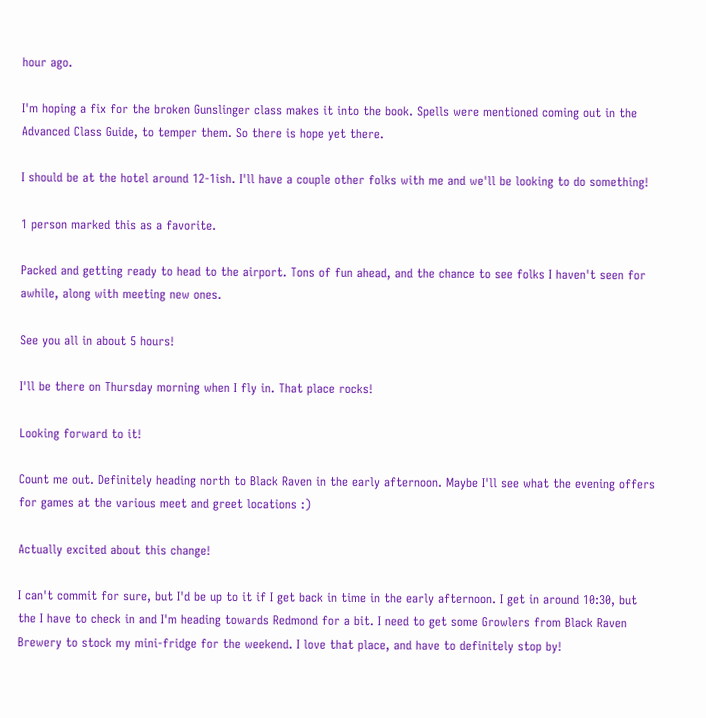hour ago.

I'm hoping a fix for the broken Gunslinger class makes it into the book. Spells were mentioned coming out in the Advanced Class Guide, to temper them. So there is hope yet there.

I should be at the hotel around 12-1ish. I'll have a couple other folks with me and we'll be looking to do something!

1 person marked this as a favorite.

Packed and getting ready to head to the airport. Tons of fun ahead, and the chance to see folks I haven't seen for awhile, along with meeting new ones.

See you all in about 5 hours!

I'll be there on Thursday morning when I fly in. That place rocks!

Looking forward to it!

Count me out. Definitely heading north to Black Raven in the early afternoon. Maybe I'll see what the evening offers for games at the various meet and greet locations :)

Actually excited about this change!

I can't commit for sure, but I'd be up to it if I get back in time in the early afternoon. I get in around 10:30, but the I have to check in and I'm heading towards Redmond for a bit. I need to get some Growlers from Black Raven Brewery to stock my mini-fridge for the weekend. I love that place, and have to definitely stop by!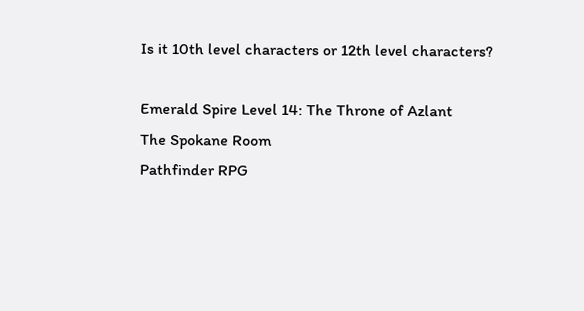Is it 10th level characters or 12th level characters?

Emerald Spire Level 14: The Throne of Azlant
The Spokane Room
Pathfinder RPG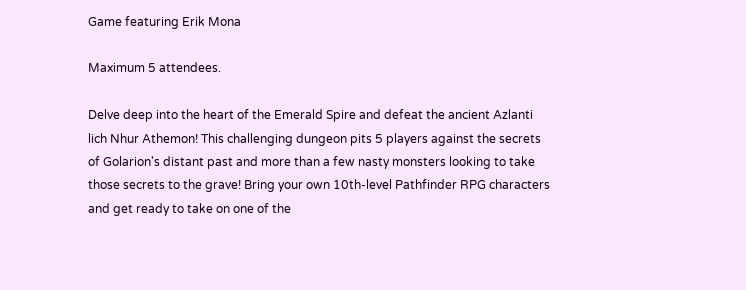Game featuring Erik Mona

Maximum 5 attendees.

Delve deep into the heart of the Emerald Spire and defeat the ancient Azlanti lich Nhur Athemon! This challenging dungeon pits 5 players against the secrets of Golarion's distant past and more than a few nasty monsters looking to take those secrets to the grave! Bring your own 10th-level Pathfinder RPG characters and get ready to take on one of the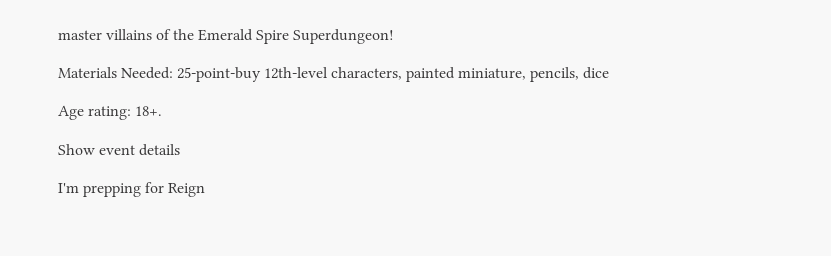master villains of the Emerald Spire Superdungeon!

Materials Needed: 25-point-buy 12th-level characters, painted miniature, pencils, dice

Age rating: 18+.

Show event details

I'm prepping for Reign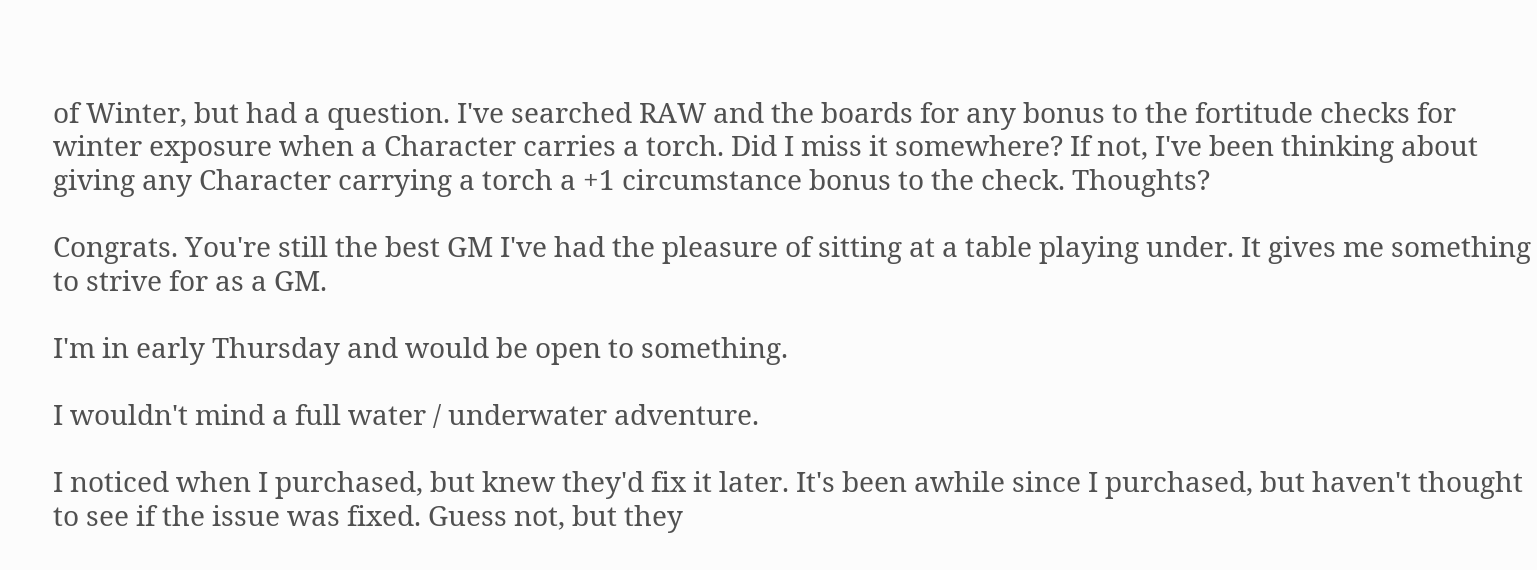of Winter, but had a question. I've searched RAW and the boards for any bonus to the fortitude checks for winter exposure when a Character carries a torch. Did I miss it somewhere? If not, I've been thinking about giving any Character carrying a torch a +1 circumstance bonus to the check. Thoughts?

Congrats. You're still the best GM I've had the pleasure of sitting at a table playing under. It gives me something to strive for as a GM.

I'm in early Thursday and would be open to something.

I wouldn't mind a full water / underwater adventure.

I noticed when I purchased, but knew they'd fix it later. It's been awhile since I purchased, but haven't thought to see if the issue was fixed. Guess not, but they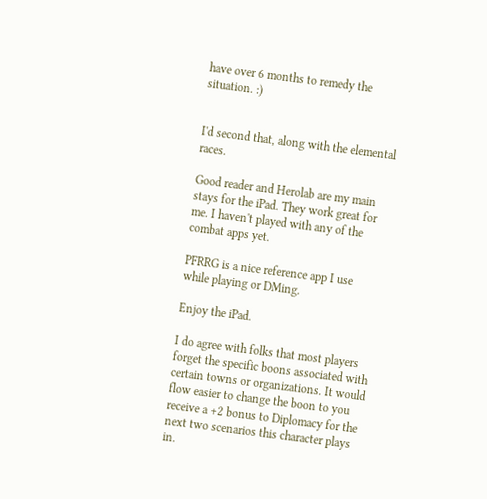have over 6 months to remedy the situation. :)


I'd second that, along with the elemental races.

Good reader and Herolab are my main stays for the iPad. They work great for me. I haven't played with any of the combat apps yet.

PFRRG is a nice reference app I use while playing or DMing.

Enjoy the iPad.

I do agree with folks that most players forget the specific boons associated with certain towns or organizations. It would flow easier to change the boon to you receive a +2 bonus to Diplomacy for the next two scenarios this character plays in.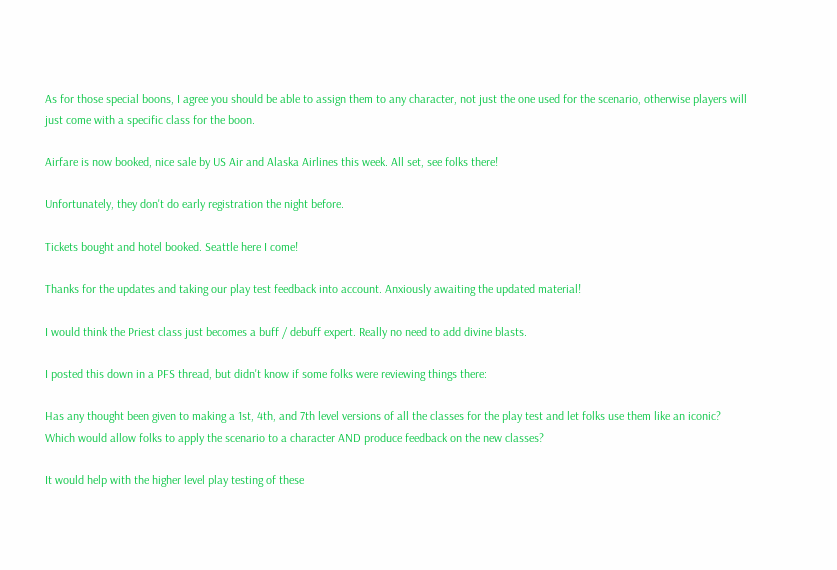As for those special boons, I agree you should be able to assign them to any character, not just the one used for the scenario, otherwise players will just come with a specific class for the boon.

Airfare is now booked, nice sale by US Air and Alaska Airlines this week. All set, see folks there!

Unfortunately, they don't do early registration the night before.

Tickets bought and hotel booked. Seattle here I come!

Thanks for the updates and taking our play test feedback into account. Anxiously awaiting the updated material!

I would think the Priest class just becomes a buff / debuff expert. Really no need to add divine blasts.

I posted this down in a PFS thread, but didn't know if some folks were reviewing things there:

Has any thought been given to making a 1st, 4th, and 7th level versions of all the classes for the play test and let folks use them like an iconic? Which would allow folks to apply the scenario to a character AND produce feedback on the new classes?

It would help with the higher level play testing of these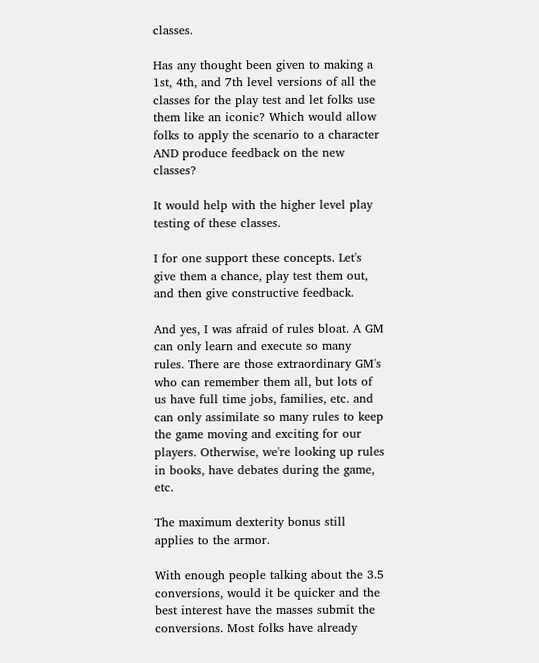classes.

Has any thought been given to making a 1st, 4th, and 7th level versions of all the classes for the play test and let folks use them like an iconic? Which would allow folks to apply the scenario to a character AND produce feedback on the new classes?

It would help with the higher level play testing of these classes.

I for one support these concepts. Let's give them a chance, play test them out, and then give constructive feedback.

And yes, I was afraid of rules bloat. A GM can only learn and execute so many rules. There are those extraordinary GM's who can remember them all, but lots of us have full time jobs, families, etc. and can only assimilate so many rules to keep the game moving and exciting for our players. Otherwise, we're looking up rules in books, have debates during the game, etc.

The maximum dexterity bonus still applies to the armor.

With enough people talking about the 3.5 conversions, would it be quicker and the best interest have the masses submit the conversions. Most folks have already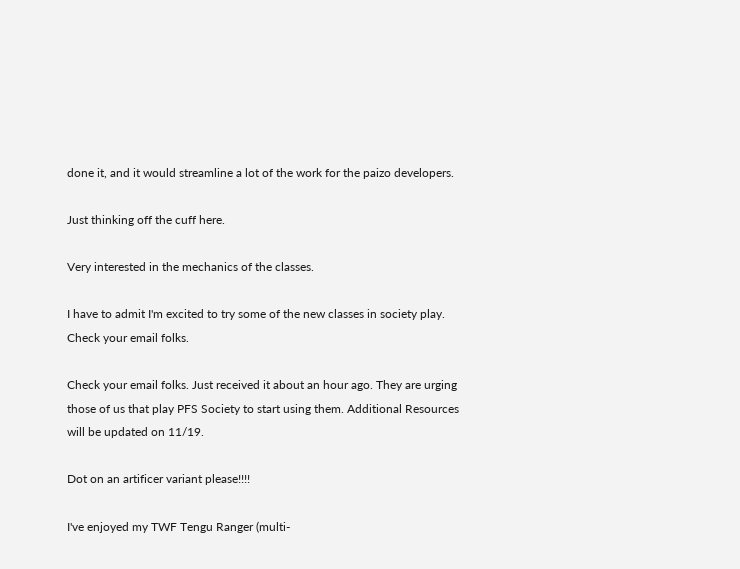done it, and it would streamline a lot of the work for the paizo developers.

Just thinking off the cuff here.

Very interested in the mechanics of the classes.

I have to admit I'm excited to try some of the new classes in society play. Check your email folks.

Check your email folks. Just received it about an hour ago. They are urging those of us that play PFS Society to start using them. Additional Resources will be updated on 11/19.

Dot on an artificer variant please!!!!

I've enjoyed my TWF Tengu Ranger (multi-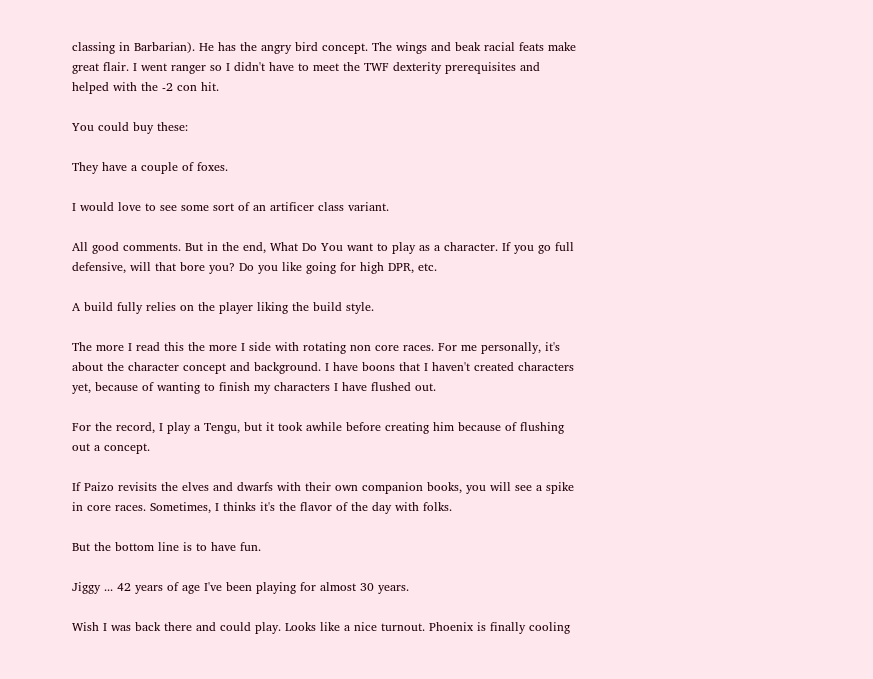classing in Barbarian). He has the angry bird concept. The wings and beak racial feats make great flair. I went ranger so I didn't have to meet the TWF dexterity prerequisites and helped with the -2 con hit.

You could buy these:

They have a couple of foxes.

I would love to see some sort of an artificer class variant.

All good comments. But in the end, What Do You want to play as a character. If you go full defensive, will that bore you? Do you like going for high DPR, etc.

A build fully relies on the player liking the build style.

The more I read this the more I side with rotating non core races. For me personally, it's about the character concept and background. I have boons that I haven't created characters yet, because of wanting to finish my characters I have flushed out.

For the record, I play a Tengu, but it took awhile before creating him because of flushing out a concept.

If Paizo revisits the elves and dwarfs with their own companion books, you will see a spike in core races. Sometimes, I thinks it's the flavor of the day with folks.

But the bottom line is to have fun.

Jiggy ... 42 years of age I've been playing for almost 30 years.

Wish I was back there and could play. Looks like a nice turnout. Phoenix is finally cooling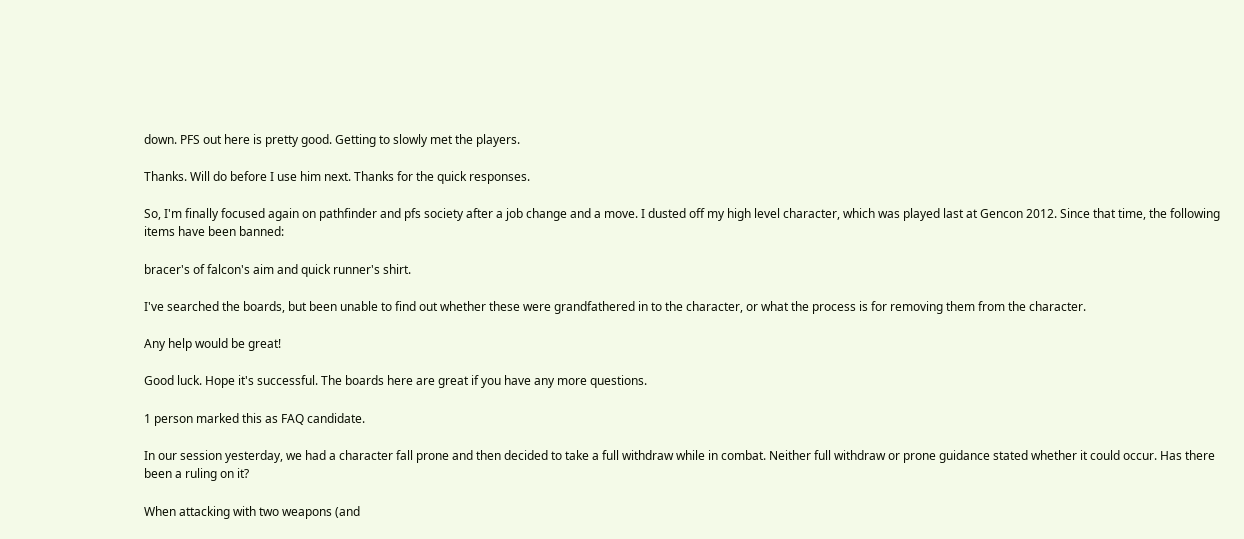down. PFS out here is pretty good. Getting to slowly met the players.

Thanks. Will do before I use him next. Thanks for the quick responses.

So, I'm finally focused again on pathfinder and pfs society after a job change and a move. I dusted off my high level character, which was played last at Gencon 2012. Since that time, the following items have been banned:

bracer's of falcon's aim and quick runner's shirt.

I've searched the boards, but been unable to find out whether these were grandfathered in to the character, or what the process is for removing them from the character.

Any help would be great!

Good luck. Hope it's successful. The boards here are great if you have any more questions.

1 person marked this as FAQ candidate.

In our session yesterday, we had a character fall prone and then decided to take a full withdraw while in combat. Neither full withdraw or prone guidance stated whether it could occur. Has there been a ruling on it?

When attacking with two weapons (and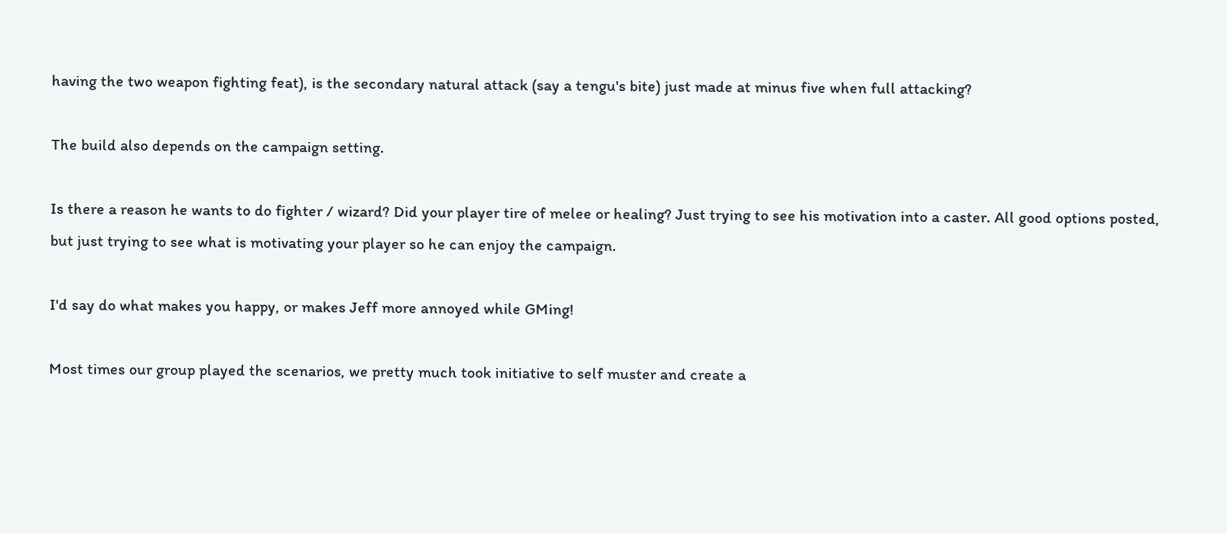having the two weapon fighting feat), is the secondary natural attack (say a tengu's bite) just made at minus five when full attacking?

The build also depends on the campaign setting.

Is there a reason he wants to do fighter / wizard? Did your player tire of melee or healing? Just trying to see his motivation into a caster. All good options posted, but just trying to see what is motivating your player so he can enjoy the campaign.

I'd say do what makes you happy, or makes Jeff more annoyed while GMing!

Most times our group played the scenarios, we pretty much took initiative to self muster and create a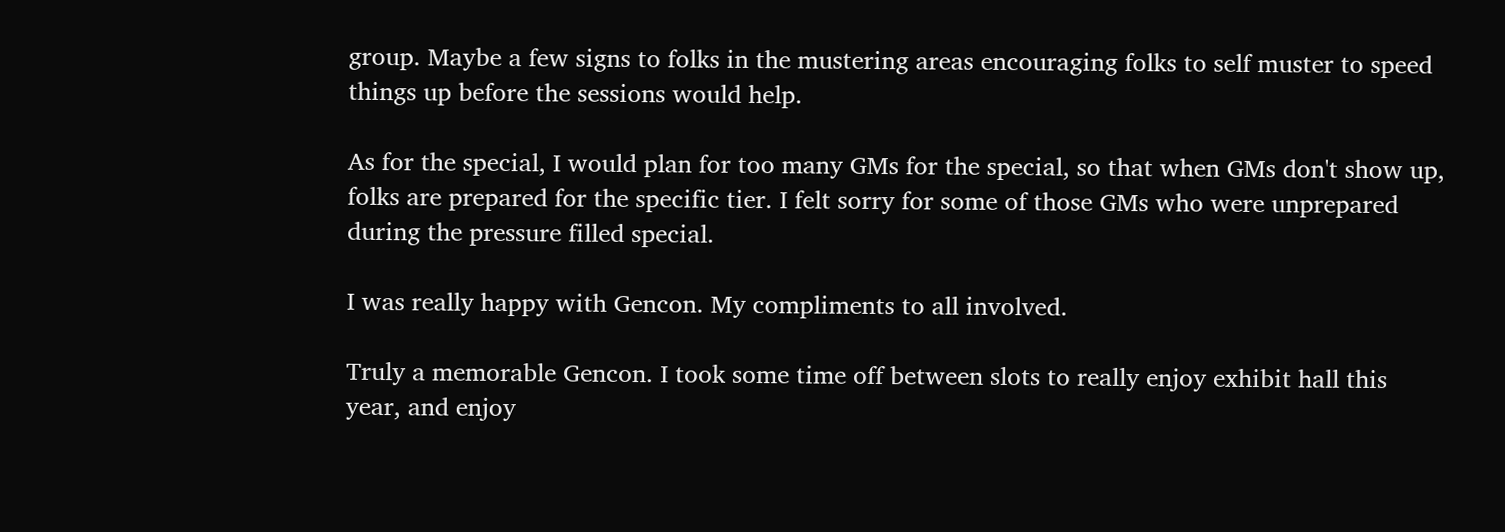group. Maybe a few signs to folks in the mustering areas encouraging folks to self muster to speed things up before the sessions would help.

As for the special, I would plan for too many GMs for the special, so that when GMs don't show up, folks are prepared for the specific tier. I felt sorry for some of those GMs who were unprepared during the pressure filled special.

I was really happy with Gencon. My compliments to all involved.

Truly a memorable Gencon. I took some time off between slots to really enjoy exhibit hall this year, and enjoy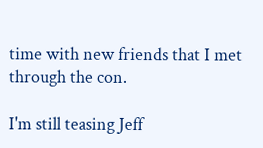time with new friends that I met through the con.

I'm still teasing Jeff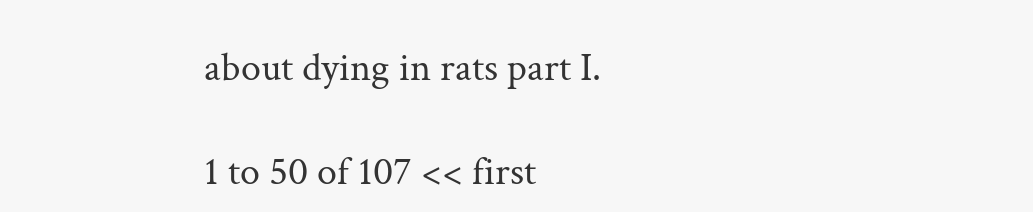about dying in rats part I.

1 to 50 of 107 << first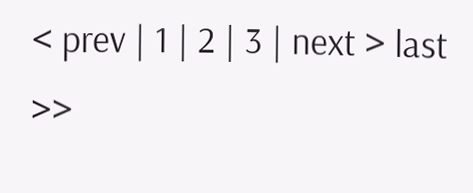< prev | 1 | 2 | 3 | next > last >>